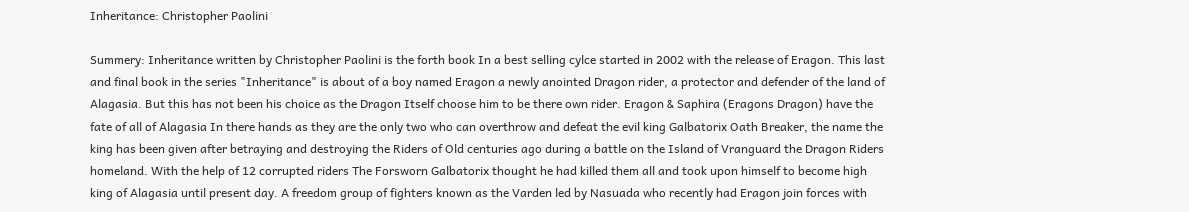Inheritance: Christopher Paolini

Summery: Inheritance written by Christopher Paolini is the forth book In a best selling cylce started in 2002 with the release of Eragon. This last and final book in the series "Inheritance" is about of a boy named Eragon a newly anointed Dragon rider, a protector and defender of the land of Alagasia. But this has not been his choice as the Dragon Itself choose him to be there own rider. Eragon & Saphira (Eragons Dragon) have the fate of all of Alagasia In there hands as they are the only two who can overthrow and defeat the evil king Galbatorix Oath Breaker, the name the king has been given after betraying and destroying the Riders of Old centuries ago during a battle on the Island of Vranguard the Dragon Riders homeland. With the help of 12 corrupted riders The Forsworn Galbatorix thought he had killed them all and took upon himself to become high king of Alagasia until present day. A freedom group of fighters known as the Varden led by Nasuada who recently had Eragon join forces with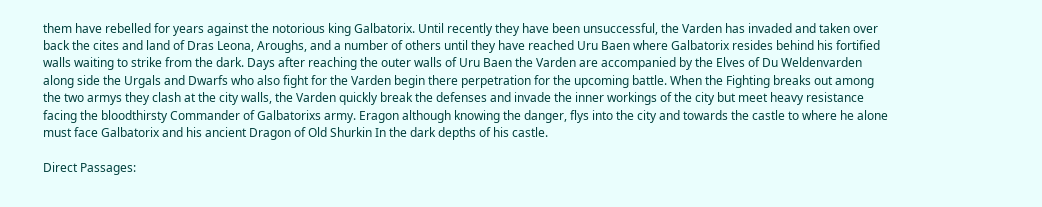them have rebelled for years against the notorious king Galbatorix. Until recently they have been unsuccessful, the Varden has invaded and taken over back the cites and land of Dras Leona, Aroughs, and a number of others until they have reached Uru Baen where Galbatorix resides behind his fortified walls waiting to strike from the dark. Days after reaching the outer walls of Uru Baen the Varden are accompanied by the Elves of Du Weldenvarden along side the Urgals and Dwarfs who also fight for the Varden begin there perpetration for the upcoming battle. When the Fighting breaks out among the two armys they clash at the city walls, the Varden quickly break the defenses and invade the inner workings of the city but meet heavy resistance facing the bloodthirsty Commander of Galbatorixs army. Eragon although knowing the danger, flys into the city and towards the castle to where he alone must face Galbatorix and his ancient Dragon of Old Shurkin In the dark depths of his castle.

Direct Passages: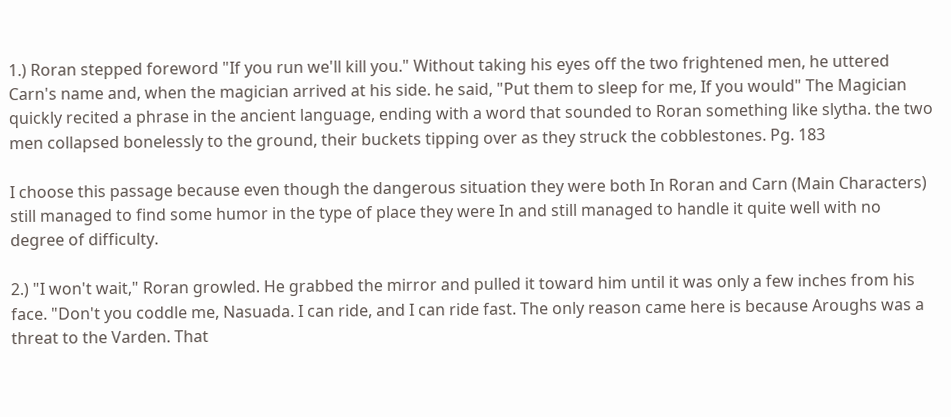1.) Roran stepped foreword "If you run we'll kill you." Without taking his eyes off the two frightened men, he uttered Carn's name and, when the magician arrived at his side. he said, "Put them to sleep for me, If you would" The Magician quickly recited a phrase in the ancient language, ending with a word that sounded to Roran something like slytha. the two men collapsed bonelessly to the ground, their buckets tipping over as they struck the cobblestones. Pg. 183

I choose this passage because even though the dangerous situation they were both In Roran and Carn (Main Characters) still managed to find some humor in the type of place they were In and still managed to handle it quite well with no degree of difficulty.

2.) "I won't wait," Roran growled. He grabbed the mirror and pulled it toward him until it was only a few inches from his face. "Don't you coddle me, Nasuada. I can ride, and I can ride fast. The only reason came here is because Aroughs was a threat to the Varden. That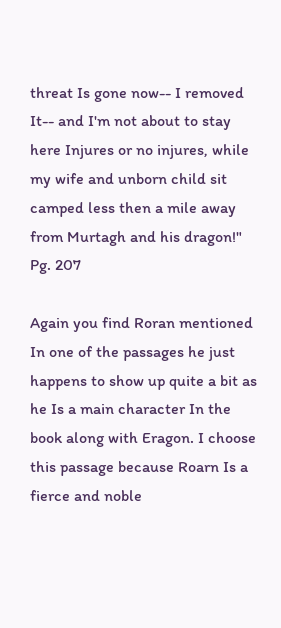threat Is gone now-- I removed It-- and I'm not about to stay here Injures or no injures, while my wife and unborn child sit camped less then a mile away from Murtagh and his dragon!" Pg. 207

Again you find Roran mentioned In one of the passages he just happens to show up quite a bit as he Is a main character In the book along with Eragon. I choose this passage because Roarn Is a fierce and noble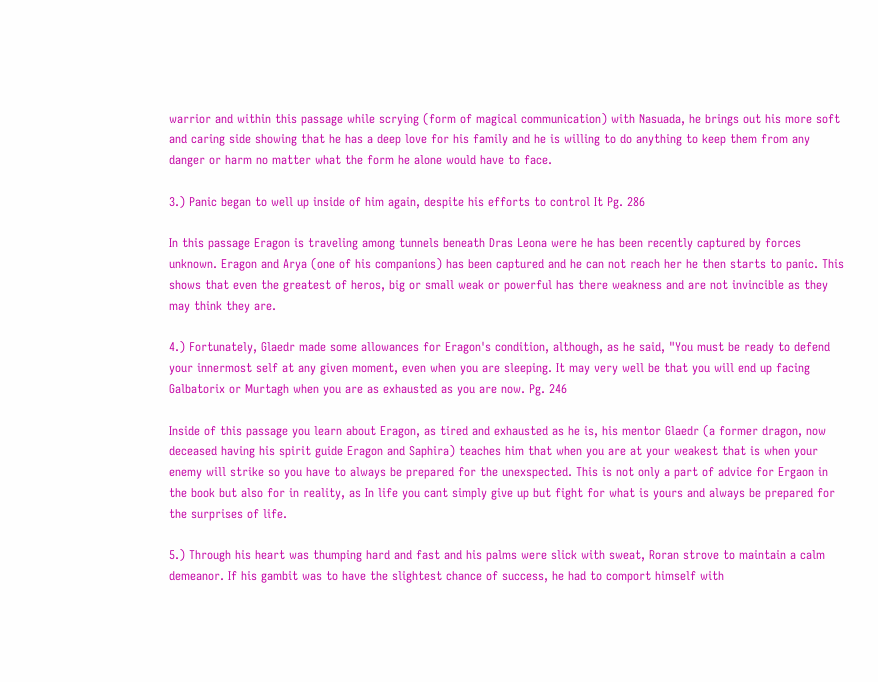warrior and within this passage while scrying (form of magical communication) with Nasuada, he brings out his more soft and caring side showing that he has a deep love for his family and he is willing to do anything to keep them from any danger or harm no matter what the form he alone would have to face.

3.) Panic began to well up inside of him again, despite his efforts to control It Pg. 286

In this passage Eragon is traveling among tunnels beneath Dras Leona were he has been recently captured by forces unknown. Eragon and Arya (one of his companions) has been captured and he can not reach her he then starts to panic. This shows that even the greatest of heros, big or small weak or powerful has there weakness and are not invincible as they may think they are.

4.) Fortunately, Glaedr made some allowances for Eragon's condition, although, as he said, "You must be ready to defend your innermost self at any given moment, even when you are sleeping. It may very well be that you will end up facing Galbatorix or Murtagh when you are as exhausted as you are now. Pg. 246

Inside of this passage you learn about Eragon, as tired and exhausted as he is, his mentor Glaedr (a former dragon, now deceased having his spirit guide Eragon and Saphira) teaches him that when you are at your weakest that is when your enemy will strike so you have to always be prepared for the unexspected. This is not only a part of advice for Ergaon in the book but also for in reality, as In life you cant simply give up but fight for what is yours and always be prepared for the surprises of life.

5.) Through his heart was thumping hard and fast and his palms were slick with sweat, Roran strove to maintain a calm demeanor. If his gambit was to have the slightest chance of success, he had to comport himself with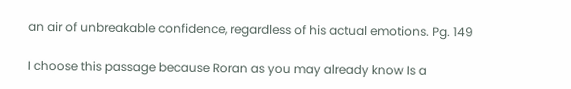an air of unbreakable confidence, regardless of his actual emotions. Pg. 149

I choose this passage because Roran as you may already know Is a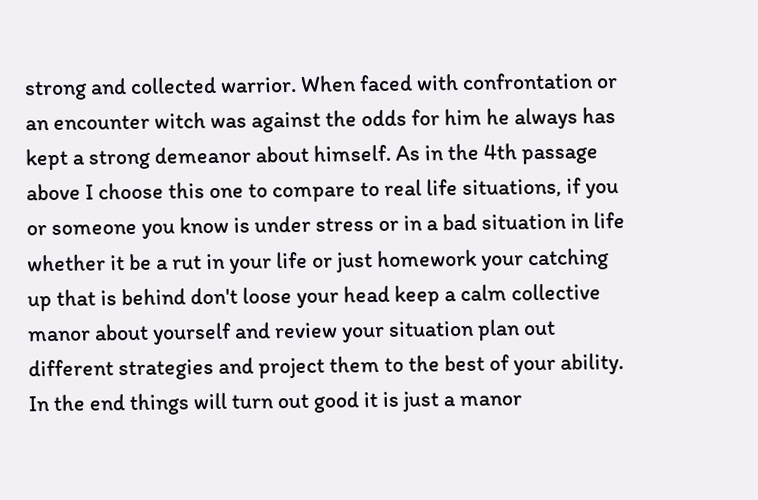strong and collected warrior. When faced with confrontation or an encounter witch was against the odds for him he always has kept a strong demeanor about himself. As in the 4th passage above I choose this one to compare to real life situations, if you or someone you know is under stress or in a bad situation in life whether it be a rut in your life or just homework your catching up that is behind don't loose your head keep a calm collective manor about yourself and review your situation plan out different strategies and project them to the best of your ability. In the end things will turn out good it is just a manor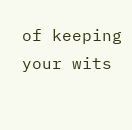of keeping your wits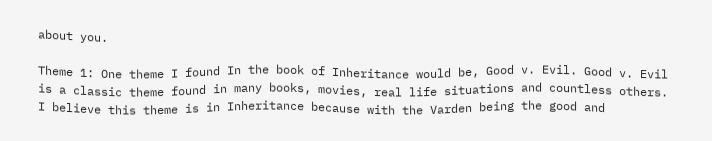about you.

Theme 1: One theme I found In the book of Inheritance would be, Good v. Evil. Good v. Evil is a classic theme found in many books, movies, real life situations and countless others. I believe this theme is in Inheritance because with the Varden being the good and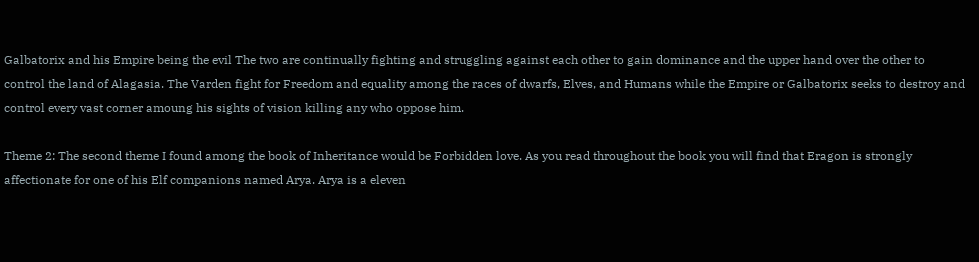Galbatorix and his Empire being the evil The two are continually fighting and struggling against each other to gain dominance and the upper hand over the other to control the land of Alagasia. The Varden fight for Freedom and equality among the races of dwarfs, Elves, and Humans while the Empire or Galbatorix seeks to destroy and control every vast corner amoung his sights of vision killing any who oppose him.

Theme 2: The second theme I found among the book of Inheritance would be Forbidden love. As you read throughout the book you will find that Eragon is strongly affectionate for one of his Elf companions named Arya. Arya is a eleven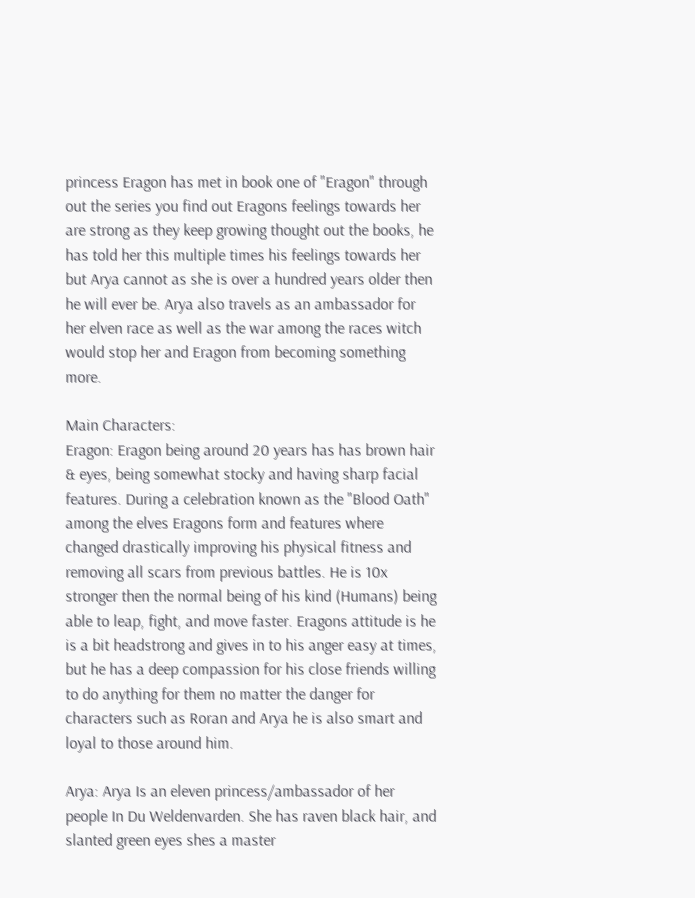princess Eragon has met in book one of "Eragon" through out the series you find out Eragons feelings towards her are strong as they keep growing thought out the books, he has told her this multiple times his feelings towards her but Arya cannot as she is over a hundred years older then he will ever be. Arya also travels as an ambassador for her elven race as well as the war among the races witch would stop her and Eragon from becoming something more.

Main Characters:
Eragon: Eragon being around 20 years has has brown hair & eyes, being somewhat stocky and having sharp facial features. During a celebration known as the "Blood Oath" among the elves Eragons form and features where changed drastically improving his physical fitness and removing all scars from previous battles. He is 10x stronger then the normal being of his kind (Humans) being able to leap, fight, and move faster. Eragons attitude is he is a bit headstrong and gives in to his anger easy at times, but he has a deep compassion for his close friends willing to do anything for them no matter the danger for characters such as Roran and Arya he is also smart and loyal to those around him.

Arya: Arya Is an eleven princess/ambassador of her people In Du Weldenvarden. She has raven black hair, and slanted green eyes shes a master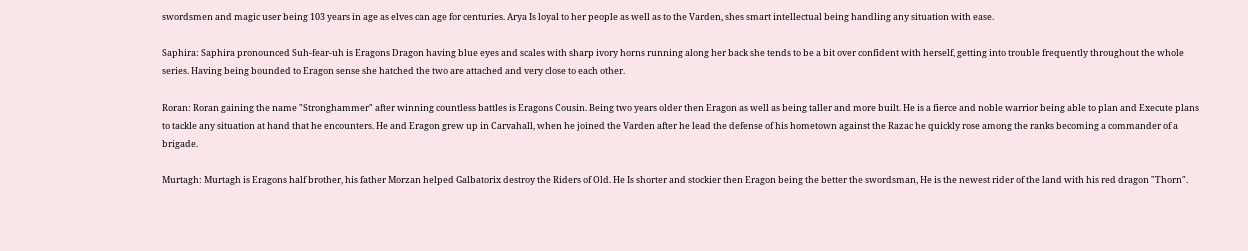swordsmen and magic user being 103 years in age as elves can age for centuries. Arya Is loyal to her people as well as to the Varden, shes smart intellectual being handling any situation with ease.

Saphira: Saphira pronounced Suh-fear-uh is Eragons Dragon having blue eyes and scales with sharp ivory horns running along her back she tends to be a bit over confident with herself, getting into trouble frequently throughout the whole series. Having being bounded to Eragon sense she hatched the two are attached and very close to each other.

Roran: Roran gaining the name "Stronghammer" after winning countless battles is Eragons Cousin. Being two years older then Eragon as well as being taller and more built. He is a fierce and noble warrior being able to plan and Execute plans to tackle any situation at hand that he encounters. He and Eragon grew up in Carvahall, when he joined the Varden after he lead the defense of his hometown against the Razac he quickly rose among the ranks becoming a commander of a brigade.

Murtagh: Murtagh is Eragons half brother, his father Morzan helped Galbatorix destroy the Riders of Old. He Is shorter and stockier then Eragon being the better the swordsman, He is the newest rider of the land with his red dragon "Thorn".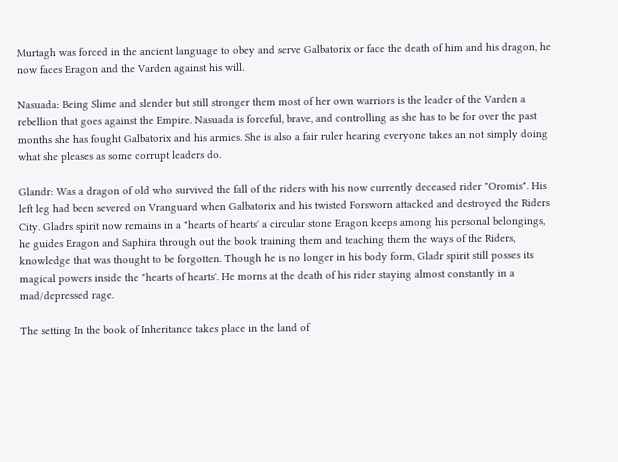Murtagh was forced in the ancient language to obey and serve Galbatorix or face the death of him and his dragon, he now faces Eragon and the Varden against his will.

Nasuada: Being Slime and slender but still stronger them most of her own warriors is the leader of the Varden a rebellion that goes against the Empire. Nasuada is forceful, brave, and controlling as she has to be for over the past months she has fought Galbatorix and his armies. She is also a fair ruler hearing everyone takes an not simply doing what she pleases as some corrupt leaders do.

Glandr: Was a dragon of old who survived the fall of the riders with his now currently deceased rider "Oromis". His left leg had been severed on Vranguard when Galbatorix and his twisted Forsworn attacked and destroyed the Riders City. Gladrs spirit now remains in a "hearts of hearts' a circular stone Eragon keeps among his personal belongings, he guides Eragon and Saphira through out the book training them and teaching them the ways of the Riders, knowledge that was thought to be forgotten. Though he is no longer in his body form, Gladr spirit still posses its magical powers inside the "hearts of hearts'. He morns at the death of his rider staying almost constantly in a mad/depressed rage.

The setting In the book of Inheritance takes place in the land of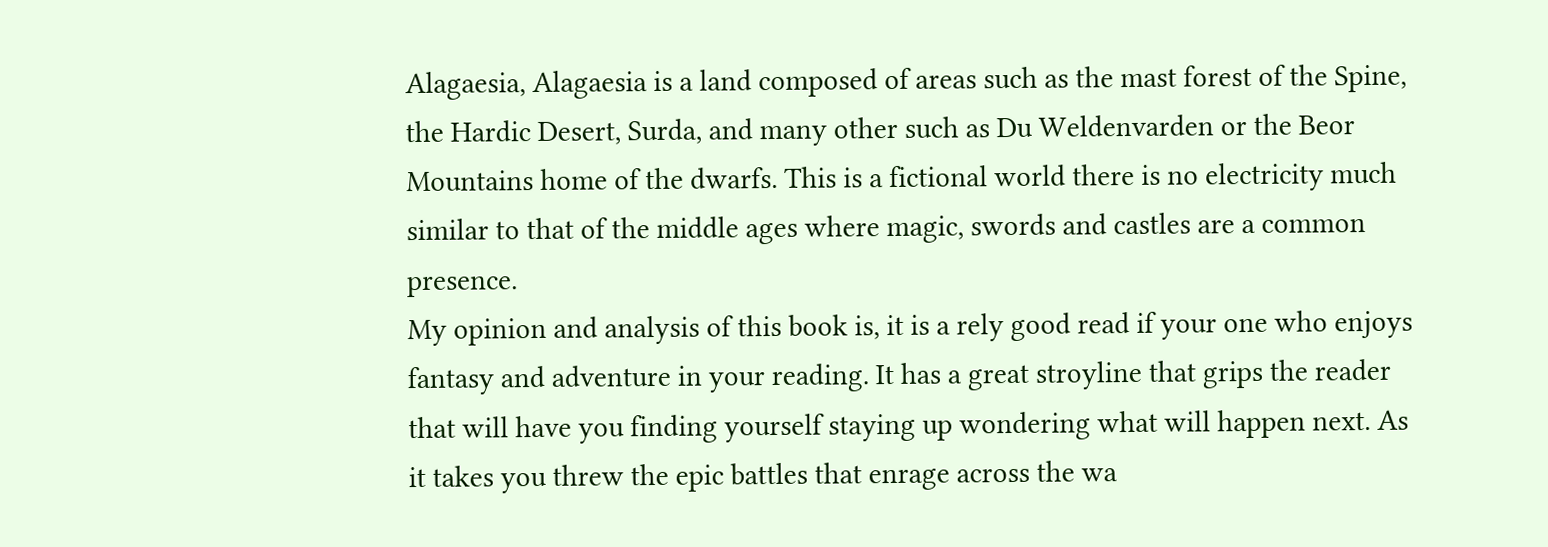Alagaesia, Alagaesia is a land composed of areas such as the mast forest of the Spine, the Hardic Desert, Surda, and many other such as Du Weldenvarden or the Beor Mountains home of the dwarfs. This is a fictional world there is no electricity much similar to that of the middle ages where magic, swords and castles are a common presence.
My opinion and analysis of this book is, it is a rely good read if your one who enjoys fantasy and adventure in your reading. It has a great stroyline that grips the reader that will have you finding yourself staying up wondering what will happen next. As it takes you threw the epic battles that enrage across the wa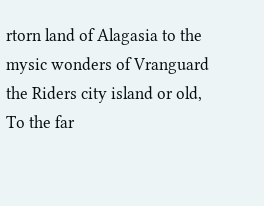rtorn land of Alagasia to the mysic wonders of Vranguard the Riders city island or old, To the far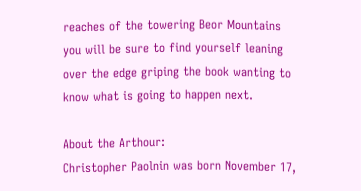reaches of the towering Beor Mountains you will be sure to find yourself leaning over the edge griping the book wanting to know what is going to happen next.

About the Arthour:
Christopher Paolnin was born November 17,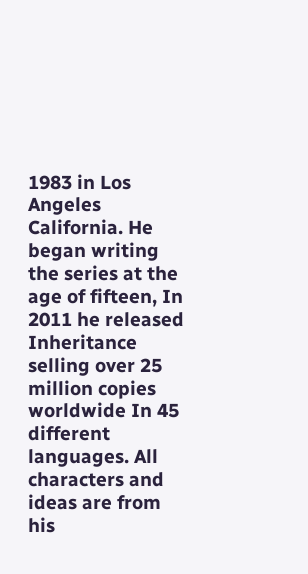1983 in Los Angeles California. He began writing the series at the age of fifteen, In 2011 he released Inheritance selling over 25 million copies worldwide In 45 different languages. All characters and ideas are from his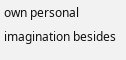own personal imagination besides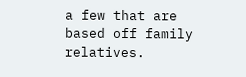a few that are based off family relatives.